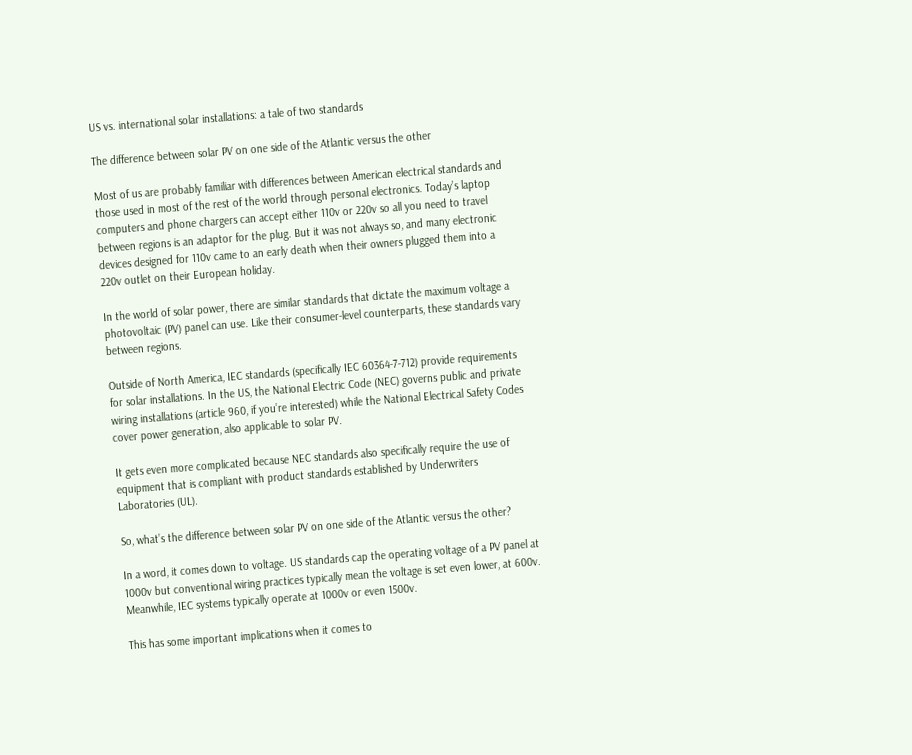US vs. international solar installations: a tale of two standards

The difference between solar PV on one side of the Atlantic versus the other

Most of us are probably familiar with differences between American electrical standards and those used in most of the rest of the world through personal electronics. Today’s laptop computers and phone chargers can accept either 110v or 220v so all you need to travel between regions is an adaptor for the plug. But it was not always so, and many electronic devices designed for 110v came to an early death when their owners plugged them into a 220v outlet on their European holiday.

In the world of solar power, there are similar standards that dictate the maximum voltage a photovoltaic (PV) panel can use. Like their consumer-level counterparts, these standards vary between regions.

Outside of North America, IEC standards (specifically IEC 60364-7-712) provide requirements for solar installations. In the US, the National Electric Code (NEC) governs public and private wiring installations (article 960, if you’re interested) while the National Electrical Safety Codes cover power generation, also applicable to solar PV.

It gets even more complicated because NEC standards also specifically require the use of equipment that is compliant with product standards established by Underwriters Laboratories (UL).

So, what’s the difference between solar PV on one side of the Atlantic versus the other?

In a word, it comes down to voltage. US standards cap the operating voltage of a PV panel at 1000v but conventional wiring practices typically mean the voltage is set even lower, at 600v. Meanwhile, IEC systems typically operate at 1000v or even 1500v.

This has some important implications when it comes to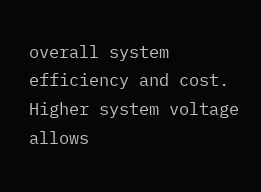overall system efficiency and cost. Higher system voltage allows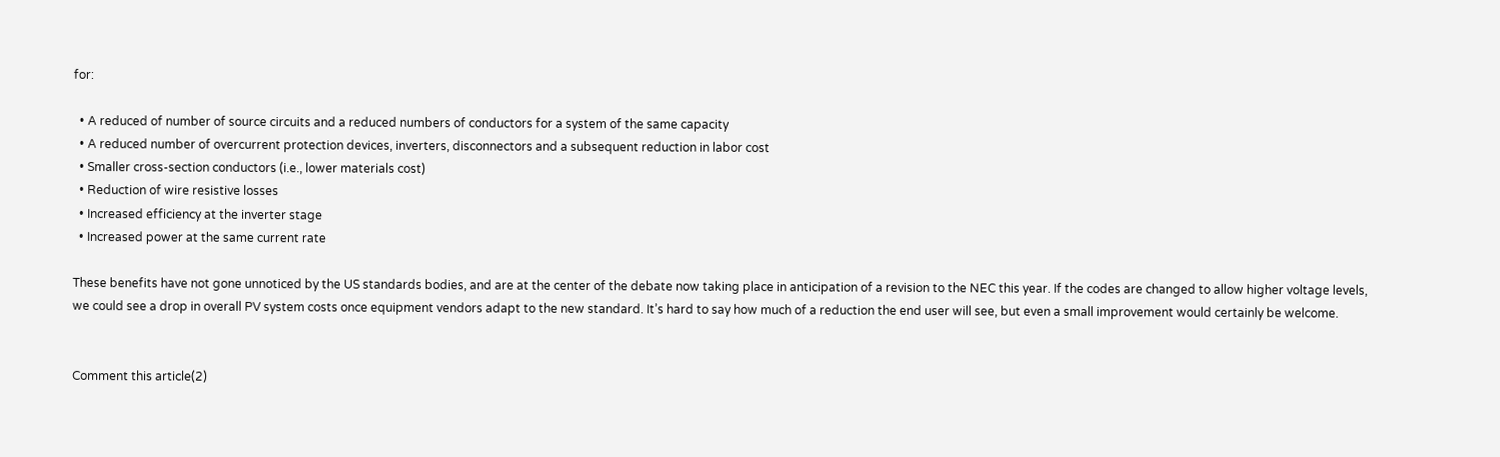for:

  • A reduced of number of source circuits and a reduced numbers of conductors for a system of the same capacity
  • A reduced number of overcurrent protection devices, inverters, disconnectors and a subsequent reduction in labor cost
  • Smaller cross-section conductors (i.e., lower materials cost)
  • Reduction of wire resistive losses
  • Increased efficiency at the inverter stage
  • Increased power at the same current rate

These benefits have not gone unnoticed by the US standards bodies, and are at the center of the debate now taking place in anticipation of a revision to the NEC this year. If the codes are changed to allow higher voltage levels, we could see a drop in overall PV system costs once equipment vendors adapt to the new standard. It’s hard to say how much of a reduction the end user will see, but even a small improvement would certainly be welcome.


Comment this article(2)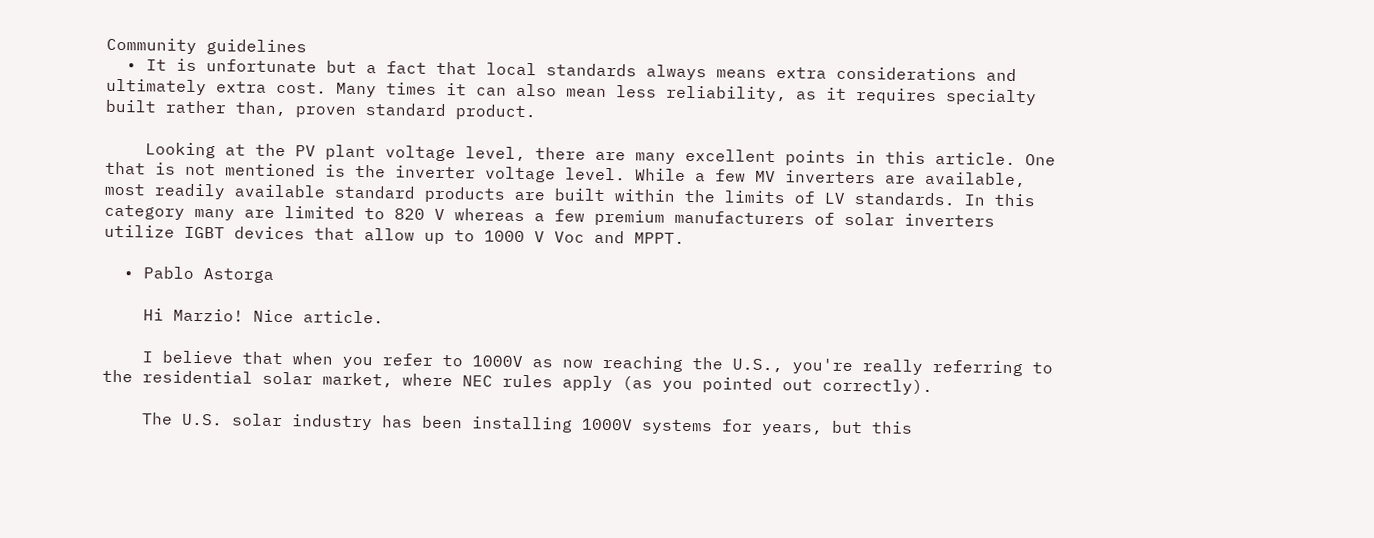Community guidelines
  • It is unfortunate but a fact that local standards always means extra considerations and ultimately extra cost. Many times it can also mean less reliability, as it requires specialty built rather than, proven standard product.

    Looking at the PV plant voltage level, there are many excellent points in this article. One that is not mentioned is the inverter voltage level. While a few MV inverters are available, most readily available standard products are built within the limits of LV standards. In this category many are limited to 820 V whereas a few premium manufacturers of solar inverters utilize IGBT devices that allow up to 1000 V Voc and MPPT.

  • Pablo Astorga

    Hi Marzio! Nice article.

    I believe that when you refer to 1000V as now reaching the U.S., you're really referring to the residential solar market, where NEC rules apply (as you pointed out correctly).

    The U.S. solar industry has been installing 1000V systems for years, but this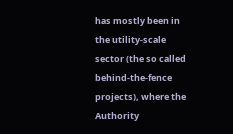has mostly been in the utility-scale sector (the so called behind-the-fence projects), where the Authority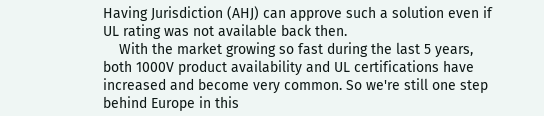Having Jurisdiction (AHJ) can approve such a solution even if UL rating was not available back then.
    With the market growing so fast during the last 5 years, both 1000V product availability and UL certifications have increased and become very common. So we're still one step behind Europe in this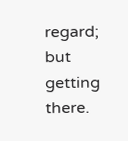regard; but getting there.